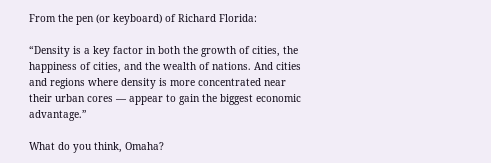From the pen (or keyboard) of Richard Florida:

“Density is a key factor in both the growth of cities, the happiness of cities, and the wealth of nations. And cities and regions where density is more concentrated near their urban cores — appear to gain the biggest economic advantage.”

What do you think, Omaha?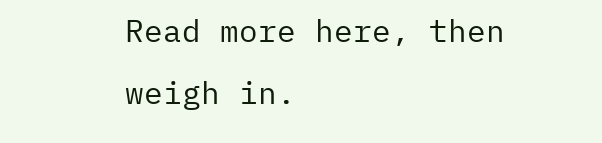Read more here, then weigh in.